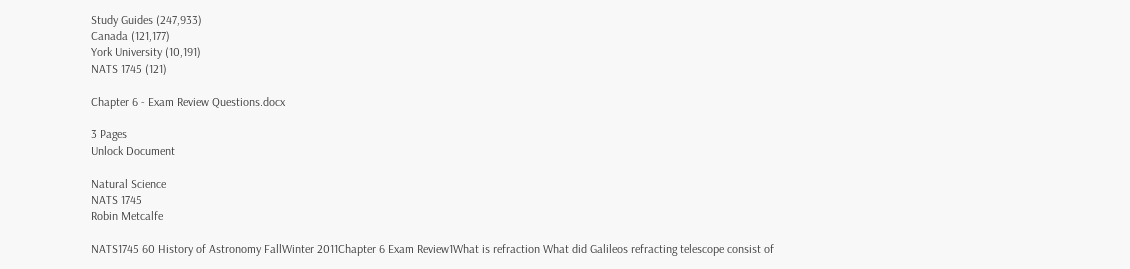Study Guides (247,933)
Canada (121,177)
York University (10,191)
NATS 1745 (121)

Chapter 6 - Exam Review Questions.docx

3 Pages
Unlock Document

Natural Science
NATS 1745
Robin Metcalfe

NATS1745 60 History of Astronomy FallWinter 2011Chapter 6 Exam Review1What is refraction What did Galileos refracting telescope consist of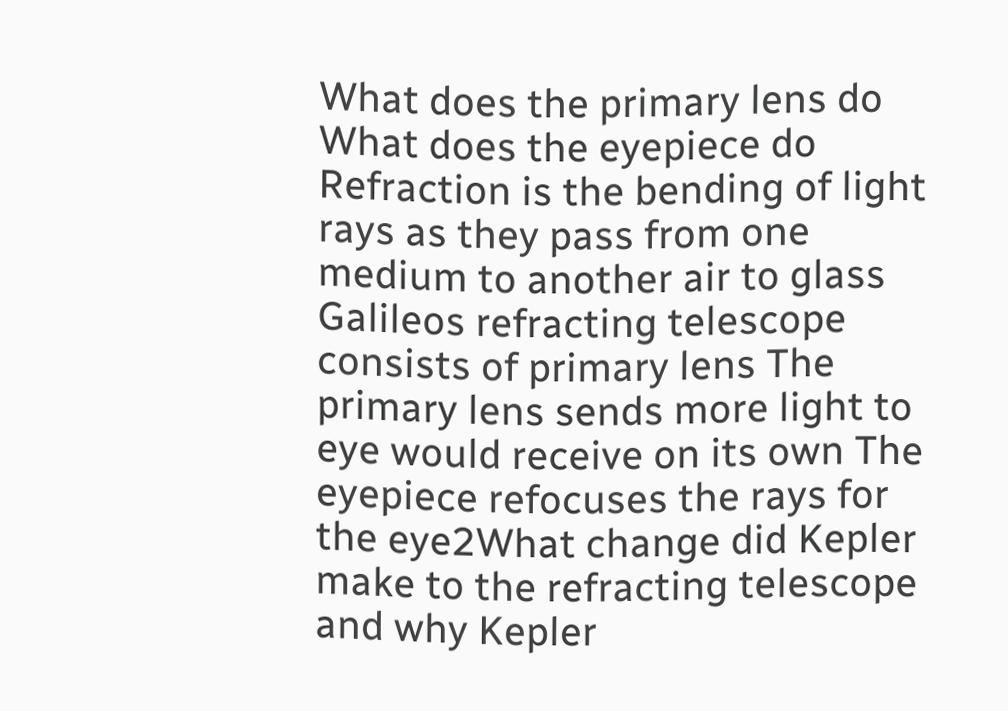What does the primary lens do What does the eyepiece do Refraction is the bending of light rays as they pass from one medium to another air to glass Galileos refracting telescope consists of primary lens The primary lens sends more light to eye would receive on its own The eyepiece refocuses the rays for the eye2What change did Kepler make to the refracting telescope and why Kepler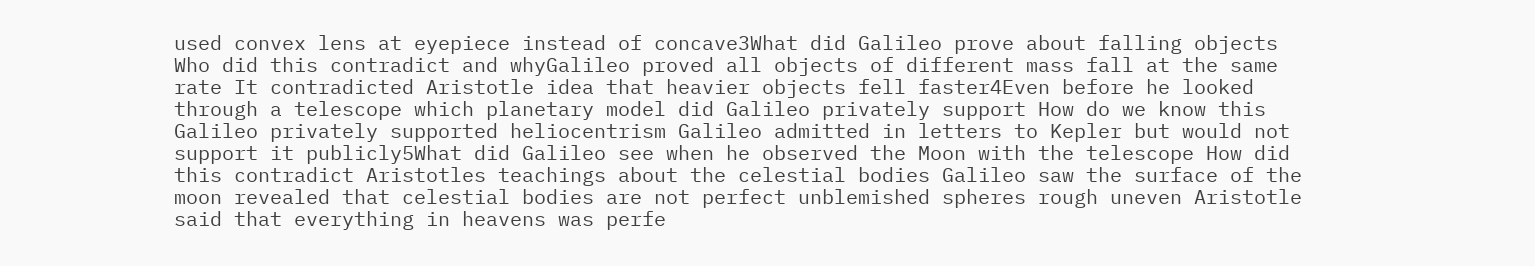used convex lens at eyepiece instead of concave3What did Galileo prove about falling objects Who did this contradict and whyGalileo proved all objects of different mass fall at the same rate It contradicted Aristotle idea that heavier objects fell faster4Even before he looked through a telescope which planetary model did Galileo privately support How do we know this Galileo privately supported heliocentrism Galileo admitted in letters to Kepler but would not support it publicly5What did Galileo see when he observed the Moon with the telescope How did this contradict Aristotles teachings about the celestial bodies Galileo saw the surface of the moon revealed that celestial bodies are not perfect unblemished spheres rough uneven Aristotle said that everything in heavens was perfe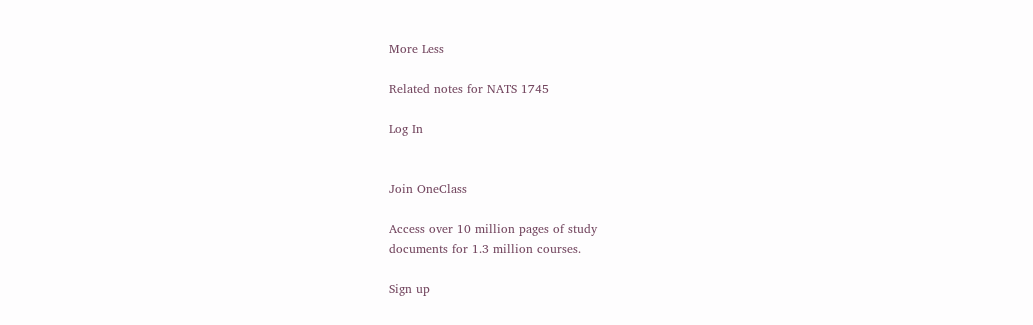More Less

Related notes for NATS 1745

Log In


Join OneClass

Access over 10 million pages of study
documents for 1.3 million courses.

Sign up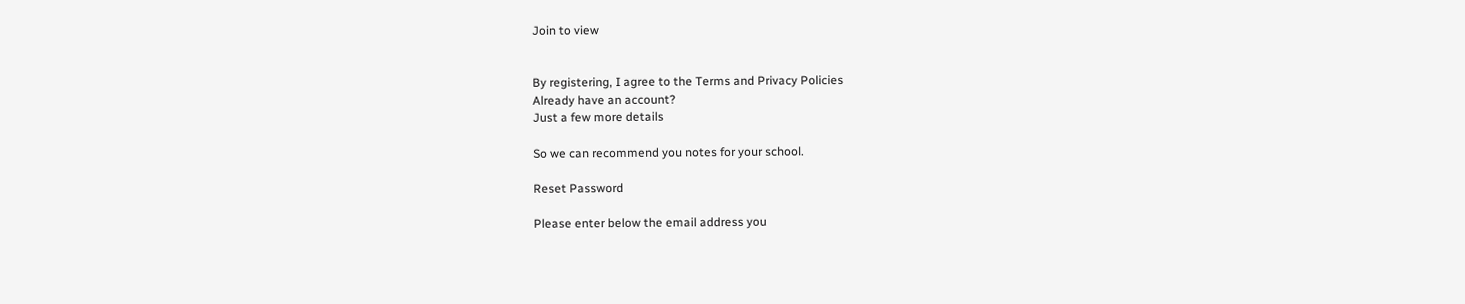Join to view


By registering, I agree to the Terms and Privacy Policies
Already have an account?
Just a few more details

So we can recommend you notes for your school.

Reset Password

Please enter below the email address you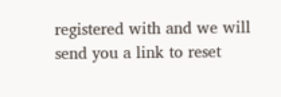registered with and we will send you a link to reset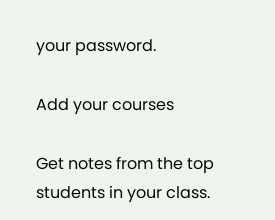your password.

Add your courses

Get notes from the top students in your class.